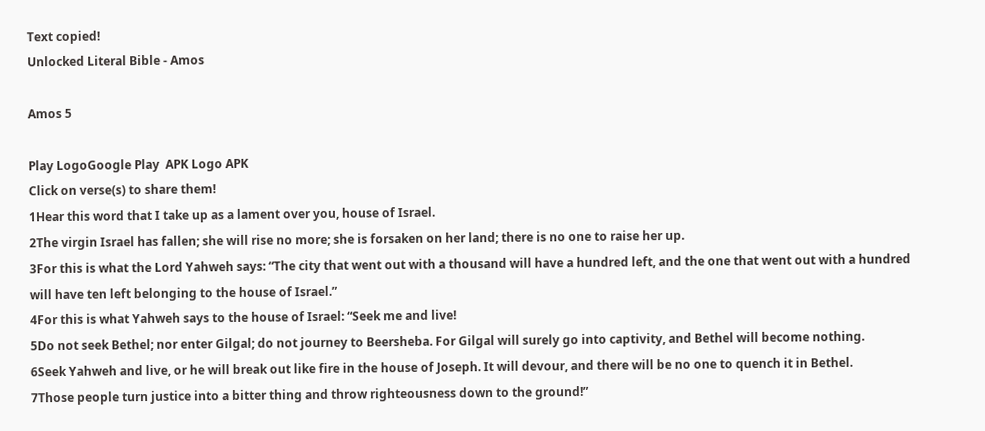Text copied!
Unlocked Literal Bible - Amos

Amos 5

Play LogoGoogle Play  APK Logo APK
Click on verse(s) to share them!
1Hear this word that I take up as a lament over you, house of Israel.
2The virgin Israel has fallen; she will rise no more; she is forsaken on her land; there is no one to raise her up.
3For this is what the Lord Yahweh says: “The city that went out with a thousand will have a hundred left, and the one that went out with a hundred will have ten left belonging to the house of Israel.”
4For this is what Yahweh says to the house of Israel: “Seek me and live!
5Do not seek Bethel; nor enter Gilgal; do not journey to Beersheba. For Gilgal will surely go into captivity, and Bethel will become nothing.
6Seek Yahweh and live, or he will break out like fire in the house of Joseph. It will devour, and there will be no one to quench it in Bethel.
7Those people turn justice into a bitter thing and throw righteousness down to the ground!”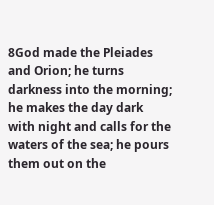8God made the Pleiades and Orion; he turns darkness into the morning; he makes the day dark with night and calls for the waters of the sea; he pours them out on the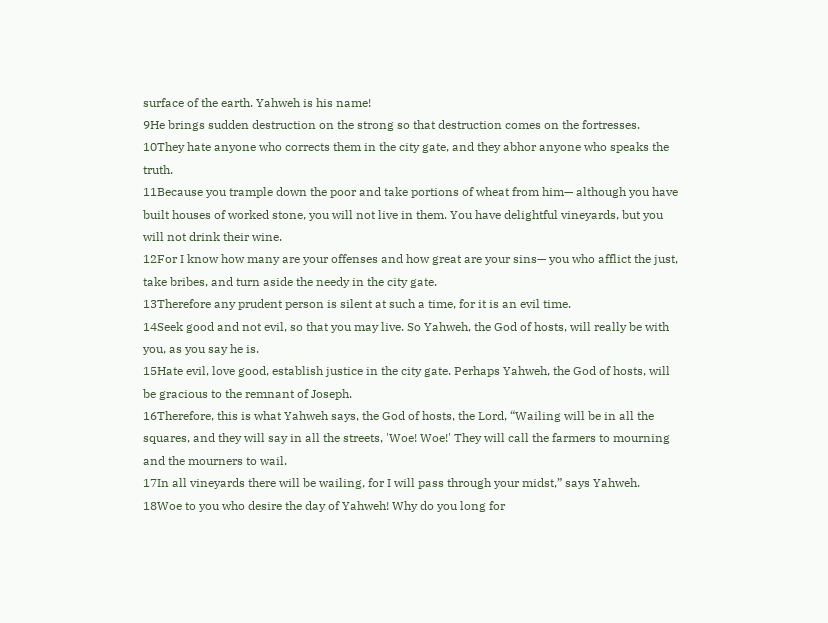surface of the earth. Yahweh is his name!
9He brings sudden destruction on the strong so that destruction comes on the fortresses.
10They hate anyone who corrects them in the city gate, and they abhor anyone who speaks the truth.
11Because you trample down the poor and take portions of wheat from him— although you have built houses of worked stone, you will not live in them. You have delightful vineyards, but you will not drink their wine.
12For I know how many are your offenses and how great are your sins— you who afflict the just, take bribes, and turn aside the needy in the city gate.
13Therefore any prudent person is silent at such a time, for it is an evil time.
14Seek good and not evil, so that you may live. So Yahweh, the God of hosts, will really be with you, as you say he is.
15Hate evil, love good, establish justice in the city gate. Perhaps Yahweh, the God of hosts, will be gracious to the remnant of Joseph.
16Therefore, this is what Yahweh says, the God of hosts, the Lord, “Wailing will be in all the squares, and they will say in all the streets, 'Woe! Woe!' They will call the farmers to mourning and the mourners to wail.
17In all vineyards there will be wailing, for I will pass through your midst,” says Yahweh.
18Woe to you who desire the day of Yahweh! Why do you long for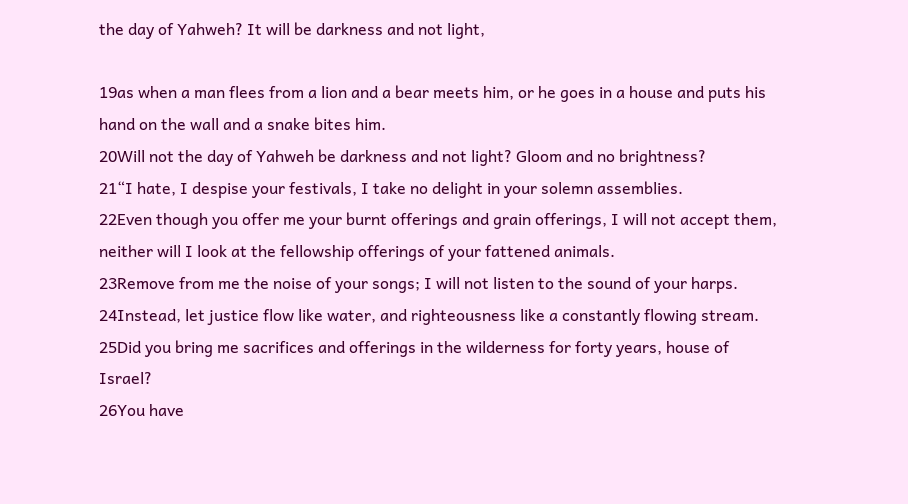the day of Yahweh? It will be darkness and not light,

19as when a man flees from a lion and a bear meets him, or he goes in a house and puts his hand on the wall and a snake bites him.
20Will not the day of Yahweh be darkness and not light? Gloom and no brightness?
21“I hate, I despise your festivals, I take no delight in your solemn assemblies.
22Even though you offer me your burnt offerings and grain offerings, I will not accept them, neither will I look at the fellowship offerings of your fattened animals.
23Remove from me the noise of your songs; I will not listen to the sound of your harps.
24Instead, let justice flow like water, and righteousness like a constantly flowing stream.
25Did you bring me sacrifices and offerings in the wilderness for forty years, house of Israel?
26You have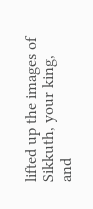lifted up the images of Sikkuth, your king, and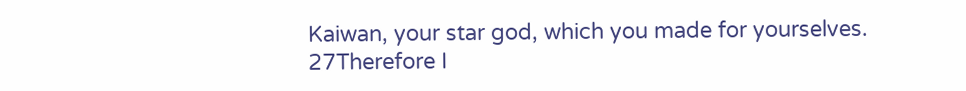Kaiwan, your star god, which you made for yourselves.
27Therefore I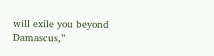will exile you beyond Damascus,”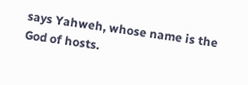says Yahweh, whose name is the God of hosts.